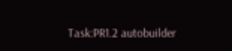Task:PR1.2 autobuilder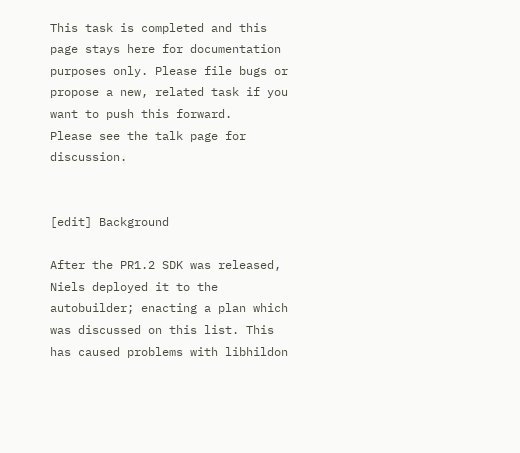This task is completed and this page stays here for documentation purposes only. Please file bugs or propose a new, related task if you want to push this forward.
Please see the talk page for discussion.


[edit] Background

After the PR1.2 SDK was released, Niels deployed it to the autobuilder; enacting a plan which was discussed on this list. This has caused problems with libhildon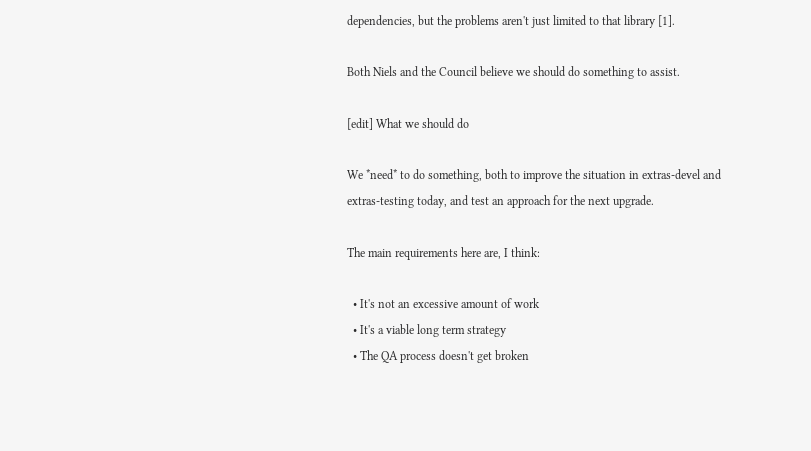dependencies, but the problems aren't just limited to that library [1].

Both Niels and the Council believe we should do something to assist.

[edit] What we should do

We *need* to do something, both to improve the situation in extras-devel and extras-testing today, and test an approach for the next upgrade.

The main requirements here are, I think:

  • It's not an excessive amount of work
  • It's a viable long term strategy
  • The QA process doesn't get broken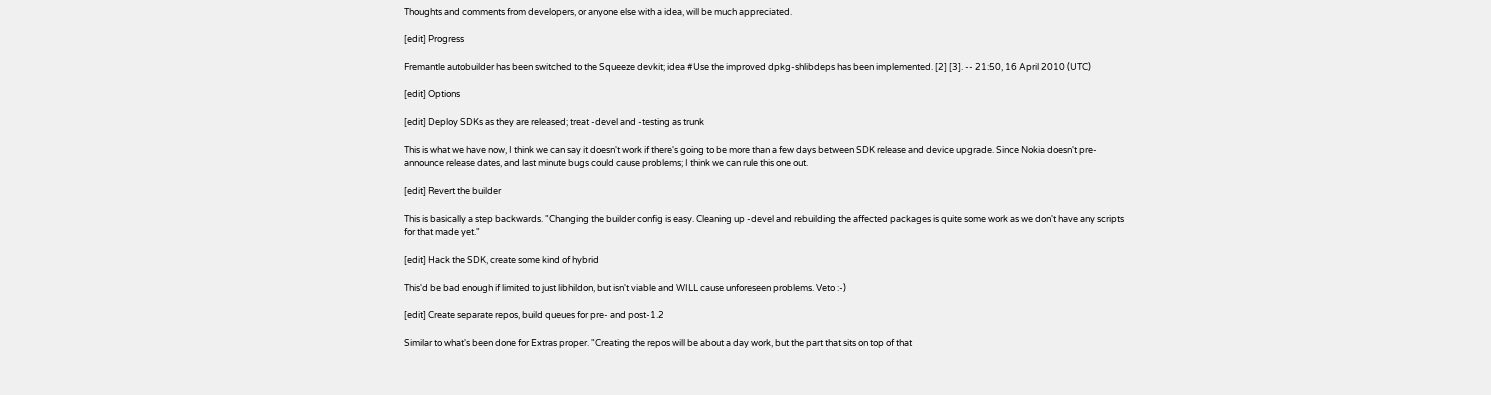Thoughts and comments from developers, or anyone else with a idea, will be much appreciated.

[edit] Progress

Fremantle autobuilder has been switched to the Squeeze devkit; idea #Use the improved dpkg-shlibdeps has been implemented. [2] [3]. -- 21:50, 16 April 2010 (UTC)

[edit] Options

[edit] Deploy SDKs as they are released; treat -devel and -testing as trunk

This is what we have now, I think we can say it doesn't work if there's going to be more than a few days between SDK release and device upgrade. Since Nokia doesn't pre-announce release dates, and last minute bugs could cause problems; I think we can rule this one out.

[edit] Revert the builder

This is basically a step backwards. "Changing the builder config is easy. Cleaning up -devel and rebuilding the affected packages is quite some work as we don't have any scripts for that made yet."

[edit] Hack the SDK, create some kind of hybrid

This'd be bad enough if limited to just libhildon, but isn't viable and WILL cause unforeseen problems. Veto :-)

[edit] Create separate repos, build queues for pre- and post-1.2

Similar to what's been done for Extras proper. "Creating the repos will be about a day work, but the part that sits on top of that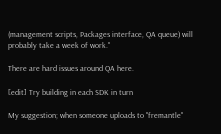(management scripts, Packages interface, QA queue) will probably take a week of work."

There are hard issues around QA here.

[edit] Try building in each SDK in turn

My suggestion; when someone uploads to "fremantle"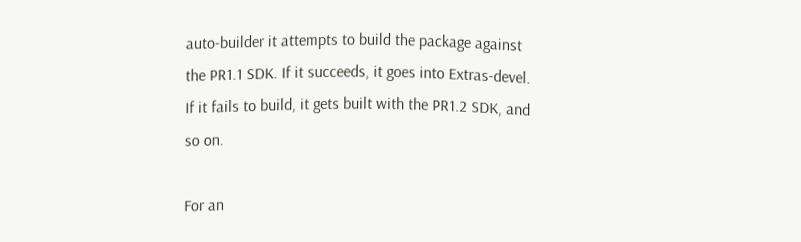auto-builder it attempts to build the package against the PR1.1 SDK. If it succeeds, it goes into Extras-devel. If it fails to build, it gets built with the PR1.2 SDK, and so on.

For an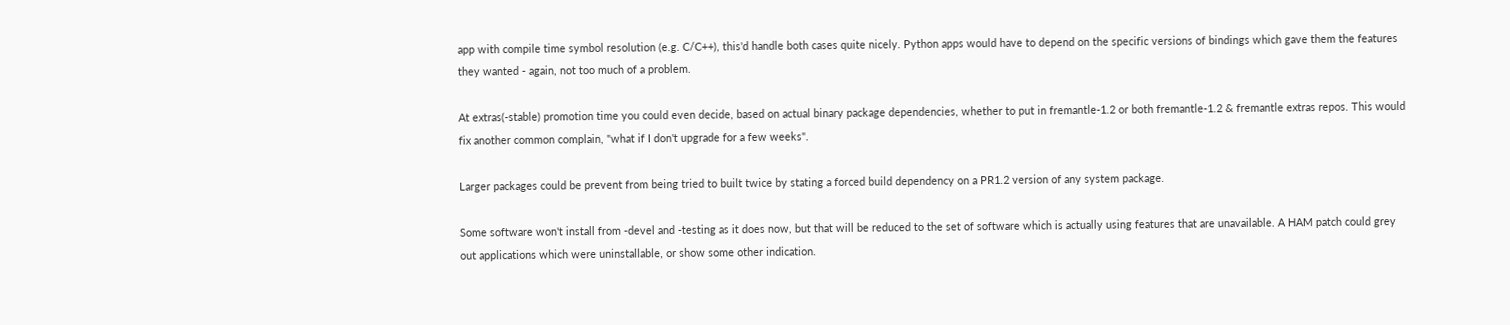app with compile time symbol resolution (e.g. C/C++), this'd handle both cases quite nicely. Python apps would have to depend on the specific versions of bindings which gave them the features they wanted - again, not too much of a problem.

At extras(-stable) promotion time you could even decide, based on actual binary package dependencies, whether to put in fremantle-1.2 or both fremantle-1.2 & fremantle extras repos. This would fix another common complain, "what if I don't upgrade for a few weeks".

Larger packages could be prevent from being tried to built twice by stating a forced build dependency on a PR1.2 version of any system package.

Some software won't install from -devel and -testing as it does now, but that will be reduced to the set of software which is actually using features that are unavailable. A HAM patch could grey out applications which were uninstallable, or show some other indication.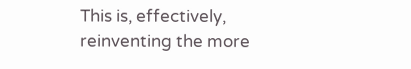This is, effectively, reinventing the more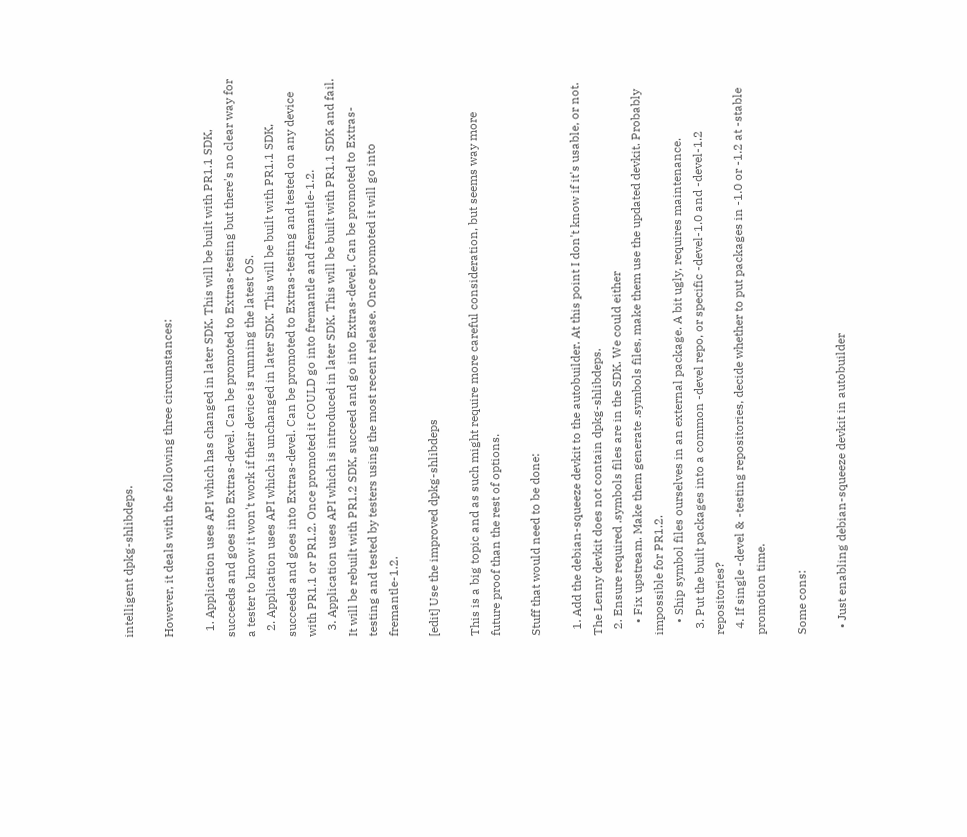intelligent dpkg-shlibdeps.

However, it deals with the following three circumstances:

  1. Application uses API which has changed in later SDK. This will be built with PR1.1 SDK, succeeds and goes into Extras-devel. Can be promoted to Extras-testing but there's no clear way for a tester to know it won't work if their device is running the latest OS.
  2. Application uses API which is unchanged in later SDK. This will be built with PR1.1 SDK, succeeds and goes into Extras-devel. Can be promoted to Extras-testing and tested on any device with PR1.1 or PR1.2. Once promoted it COULD go into fremantle and fremantle-1.2.
  3. Application uses API which is introduced in later SDK. This will be built with PR1.1 SDK and fail. It will be rebuilt with PR1.2 SDK, succeed and go into Extras-devel. Can be promoted to Extras-testing and tested by testers using the most recent release. Once promoted it will go into fremantle-1.2.

[edit] Use the improved dpkg-shlibdeps

This is a big topic and as such might require more careful consideration, but seems way more future proof than the rest of options.

Stuff that would need to be done:

  1. Add the debian-squeeze devkit to the autobuilder. At this point I don't know if it's usable, or not. The Lenny devkit does not contain dpkg-shlibdeps.
  2. Ensure required .symbols files are in the SDK. We could either
    • Fix upstream. Make them generate .symbols files, make them use the updated devkit. Probably impossible for PR1.2.
    • Ship symbol files ourselves in an external package. A bit ugly, requires maintenance.
  3. Put the built packages into a common -devel repo, or specific -devel-1.0 and -devel-1.2 repositories?
  4. If single -devel & -testing repositories, decide whether to put packages in -1.0 or -1.2 at -stable promotion time.

Some cons:

  • Just enabling debian-squeeze devkit in autobuilder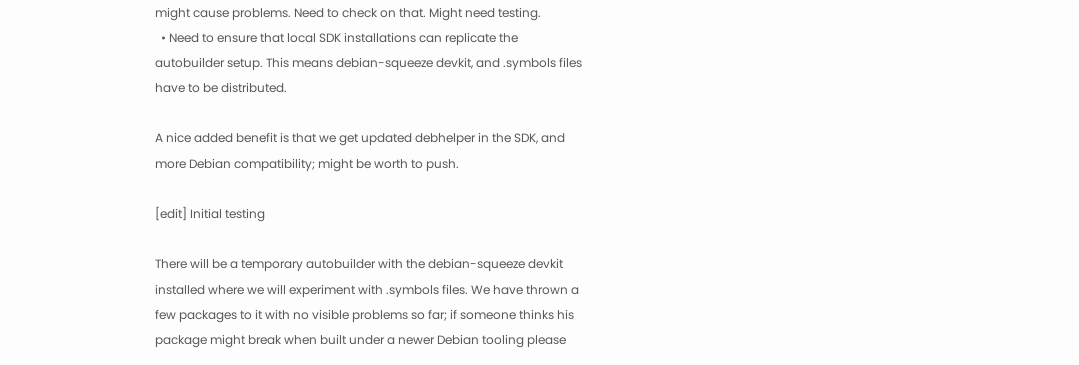might cause problems. Need to check on that. Might need testing.
  • Need to ensure that local SDK installations can replicate the autobuilder setup. This means debian-squeeze devkit, and .symbols files have to be distributed.

A nice added benefit is that we get updated debhelper in the SDK, and more Debian compatibility; might be worth to push.

[edit] Initial testing

There will be a temporary autobuilder with the debian-squeeze devkit installed where we will experiment with .symbols files. We have thrown a few packages to it with no visible problems so far; if someone thinks his package might break when built under a newer Debian tooling please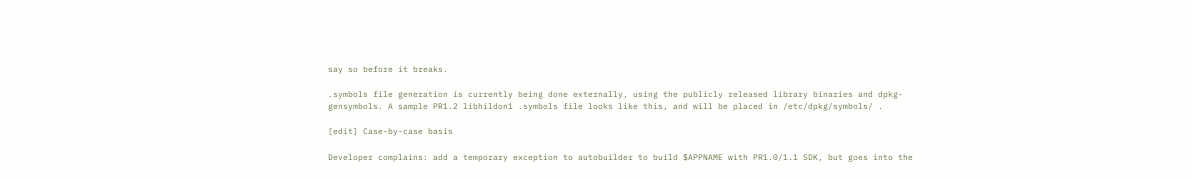say so before it breaks.

.symbols file generation is currently being done externally, using the publicly released library binaries and dpkg-gensymbols. A sample PR1.2 libhildon1 .symbols file looks like this, and will be placed in /etc/dpkg/symbols/ .

[edit] Case-by-case basis

Developer complains: add a temporary exception to autobuilder to build $APPNAME with PR1.0/1.1 SDK, but goes into the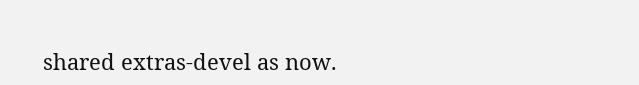shared extras-devel as now.